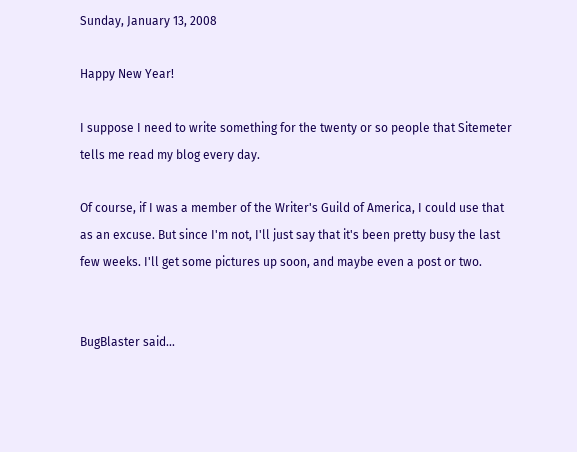Sunday, January 13, 2008

Happy New Year!

I suppose I need to write something for the twenty or so people that Sitemeter tells me read my blog every day.

Of course, if I was a member of the Writer's Guild of America, I could use that as an excuse. But since I'm not, I'll just say that it's been pretty busy the last few weeks. I'll get some pictures up soon, and maybe even a post or two.


BugBlaster said...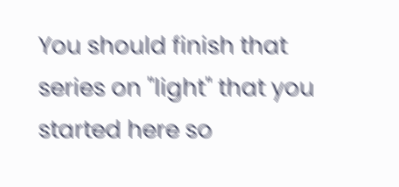You should finish that series on "light" that you started here so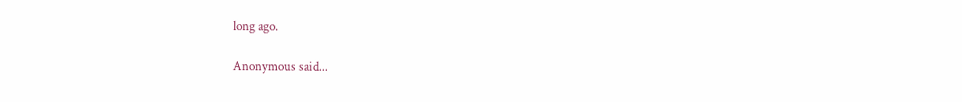long ago.

Anonymous said...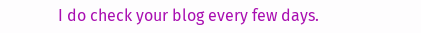I do check your blog every few days.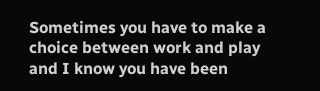Sometimes you have to make a choice between work and play and I know you have been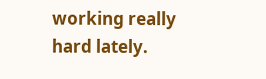working really hard lately.